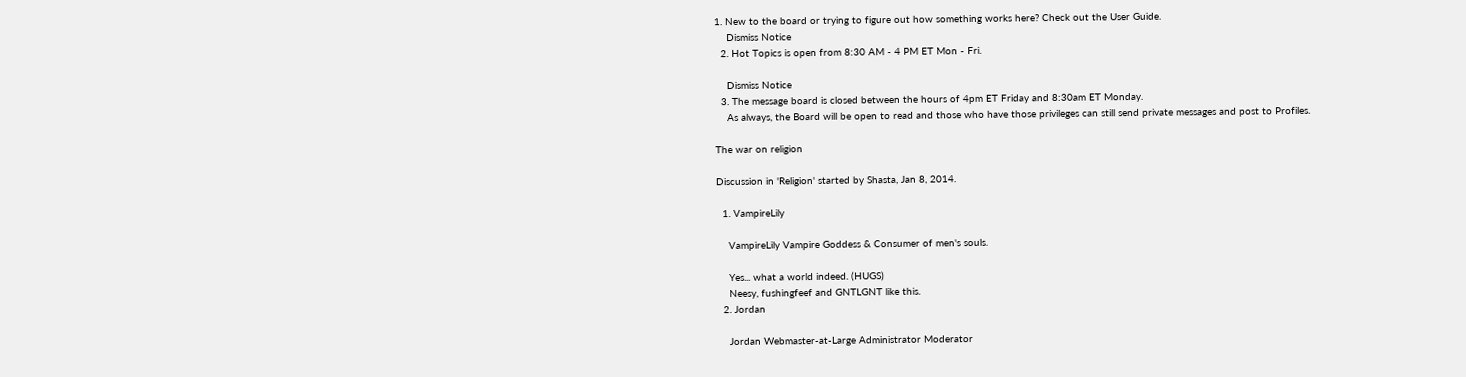1. New to the board or trying to figure out how something works here? Check out the User Guide.
    Dismiss Notice
  2. Hot Topics is open from 8:30 AM - 4 PM ET Mon - Fri.

    Dismiss Notice
  3. The message board is closed between the hours of 4pm ET Friday and 8:30am ET Monday.
    As always, the Board will be open to read and those who have those privileges can still send private messages and post to Profiles.

The war on religion

Discussion in 'Religion' started by Shasta, Jan 8, 2014.

  1. VampireLily

    VampireLily Vampire Goddess & Consumer of men's souls.

    Yes... what a world indeed. (HUGS)
    Neesy, fushingfeef and GNTLGNT like this.
  2. Jordan

    Jordan Webmaster-at-Large Administrator Moderator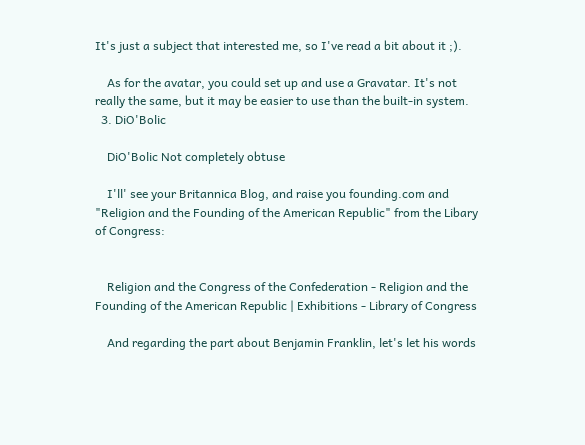It's just a subject that interested me, so I've read a bit about it ;).

    As for the avatar, you could set up and use a Gravatar. It's not really the same, but it may be easier to use than the built-in system.
  3. DiO'Bolic

    DiO'Bolic Not completely obtuse

    I'll' see your Britannica Blog, and raise you founding.com and "Religion and the Founding of the American Republic" from the Libary of Congress:


    Religion and the Congress of the Confederation - Religion and the Founding of the American Republic | Exhibitions - Library of Congress

    And regarding the part about Benjamin Franklin, let's let his words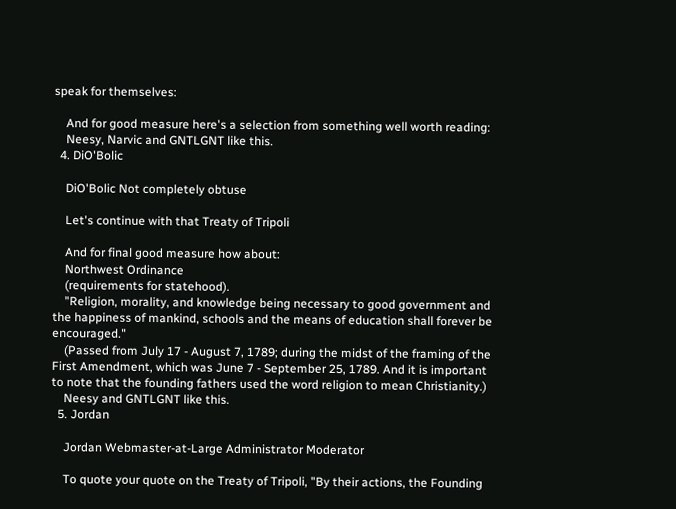speak for themselves:

    And for good measure here's a selection from something well worth reading:
    Neesy, Narvic and GNTLGNT like this.
  4. DiO'Bolic

    DiO'Bolic Not completely obtuse

    Let's continue with that Treaty of Tripoli

    And for final good measure how about:
    Northwest Ordinance
    (requirements for statehood).
    "Religion, morality, and knowledge being necessary to good government and the happiness of mankind, schools and the means of education shall forever be encouraged."
    (Passed from July 17 - August 7, 1789; during the midst of the framing of the First Amendment, which was June 7 - September 25, 1789. And it is important to note that the founding fathers used the word religion to mean Christianity.)
    Neesy and GNTLGNT like this.
  5. Jordan

    Jordan Webmaster-at-Large Administrator Moderator

    To quote your quote on the Treaty of Tripoli, "By their actions, the Founding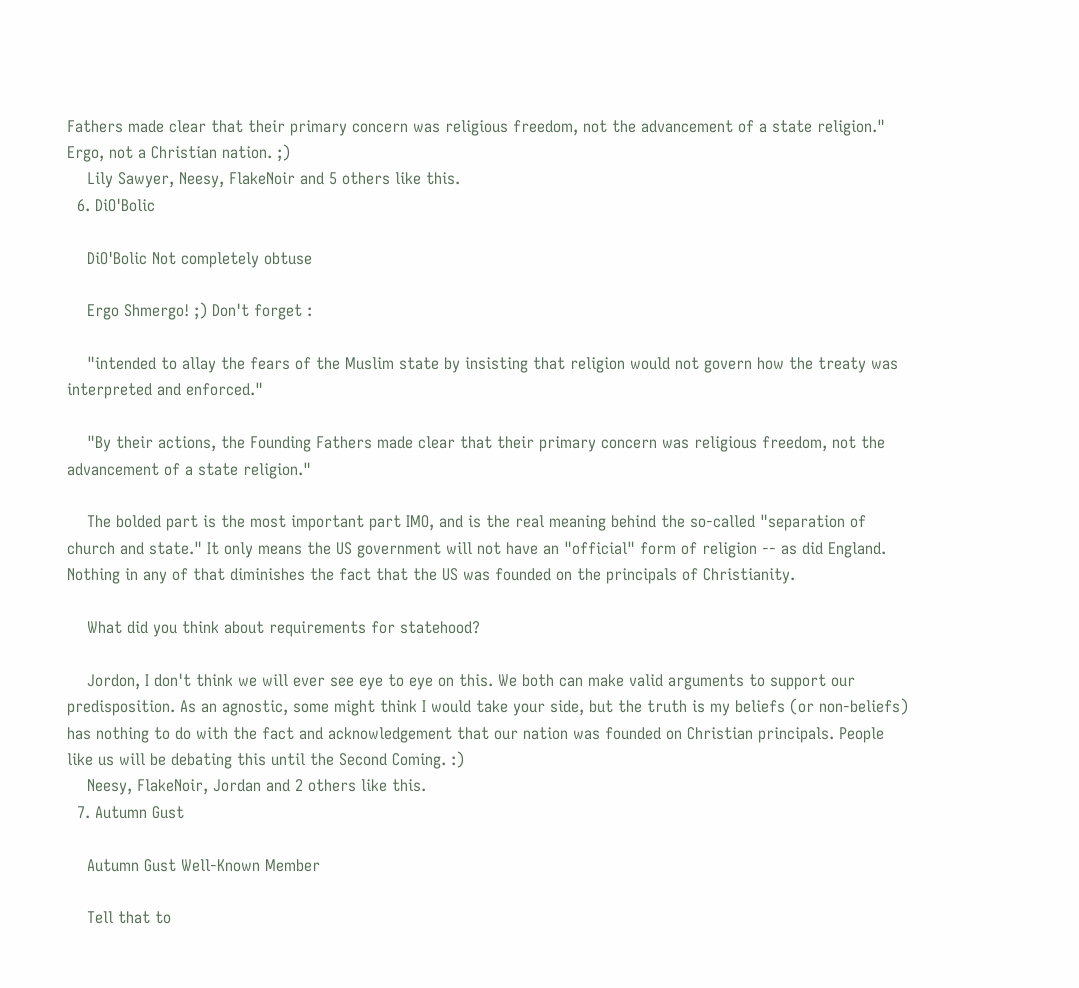Fathers made clear that their primary concern was religious freedom, not the advancement of a state religion." Ergo, not a Christian nation. ;)
    Lily Sawyer, Neesy, FlakeNoir and 5 others like this.
  6. DiO'Bolic

    DiO'Bolic Not completely obtuse

    Ergo Shmergo! ;) Don't forget :

    "intended to allay the fears of the Muslim state by insisting that religion would not govern how the treaty was interpreted and enforced."

    "By their actions, the Founding Fathers made clear that their primary concern was religious freedom, not the advancement of a state religion."

    The bolded part is the most important part IMO, and is the real meaning behind the so-called "separation of church and state." It only means the US government will not have an "official" form of religion -- as did England. Nothing in any of that diminishes the fact that the US was founded on the principals of Christianity.

    What did you think about requirements for statehood?

    Jordon, I don't think we will ever see eye to eye on this. We both can make valid arguments to support our predisposition. As an agnostic, some might think I would take your side, but the truth is my beliefs (or non-beliefs) has nothing to do with the fact and acknowledgement that our nation was founded on Christian principals. People like us will be debating this until the Second Coming. :)
    Neesy, FlakeNoir, Jordan and 2 others like this.
  7. Autumn Gust

    Autumn Gust Well-Known Member

    Tell that to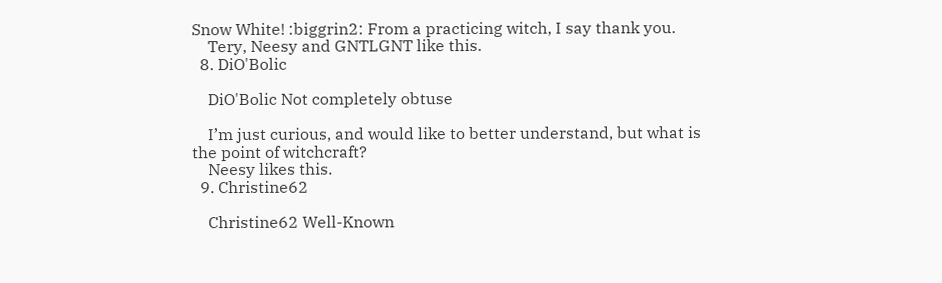Snow White! :biggrin2: From a practicing witch, I say thank you.
    Tery, Neesy and GNTLGNT like this.
  8. DiO'Bolic

    DiO'Bolic Not completely obtuse

    I’m just curious, and would like to better understand, but what is the point of witchcraft?
    Neesy likes this.
  9. Christine62

    Christine62 Well-Known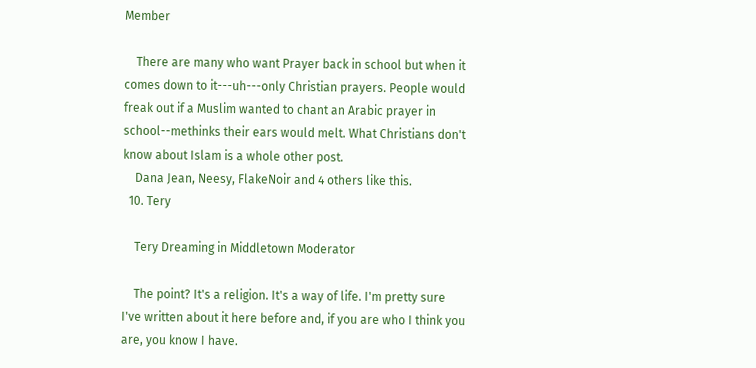Member

    There are many who want Prayer back in school but when it comes down to it---uh---only Christian prayers. People would freak out if a Muslim wanted to chant an Arabic prayer in school--methinks their ears would melt. What Christians don't know about Islam is a whole other post.
    Dana Jean, Neesy, FlakeNoir and 4 others like this.
  10. Tery

    Tery Dreaming in Middletown Moderator

    The point? It's a religion. It's a way of life. I'm pretty sure I've written about it here before and, if you are who I think you are, you know I have.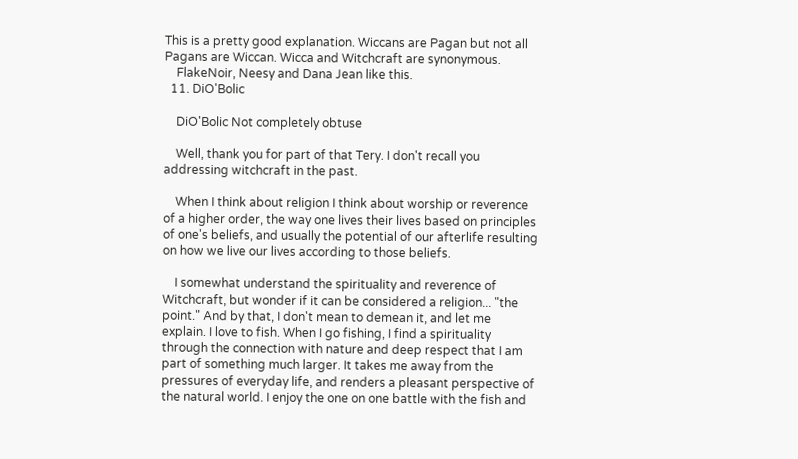This is a pretty good explanation. Wiccans are Pagan but not all Pagans are Wiccan. Wicca and Witchcraft are synonymous.
    FlakeNoir, Neesy and Dana Jean like this.
  11. DiO'Bolic

    DiO'Bolic Not completely obtuse

    Well, thank you for part of that Tery. I don't recall you addressing witchcraft in the past.

    When I think about religion I think about worship or reverence of a higher order, the way one lives their lives based on principles of one's beliefs, and usually the potential of our afterlife resulting on how we live our lives according to those beliefs.

    I somewhat understand the spirituality and reverence of Witchcraft, but wonder if it can be considered a religion... "the point." And by that, I don't mean to demean it, and let me explain. I love to fish. When I go fishing, I find a spirituality through the connection with nature and deep respect that I am part of something much larger. It takes me away from the pressures of everyday life, and renders a pleasant perspective of the natural world. I enjoy the one on one battle with the fish and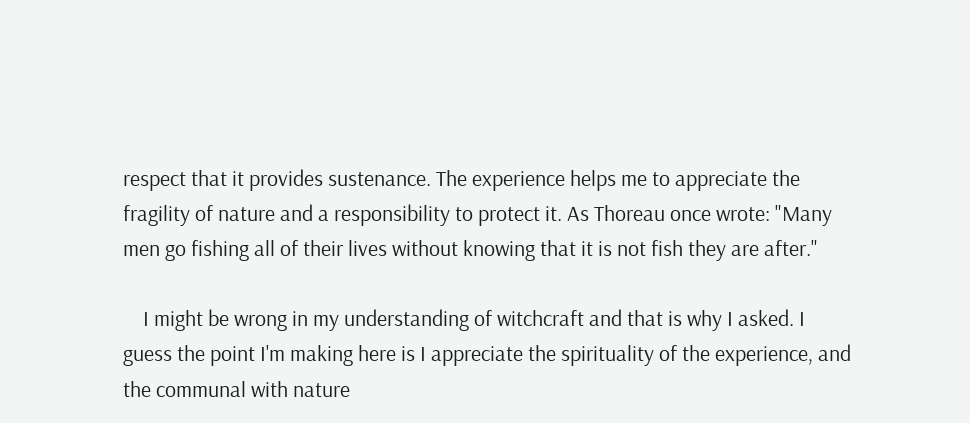respect that it provides sustenance. The experience helps me to appreciate the fragility of nature and a responsibility to protect it. As Thoreau once wrote: "Many men go fishing all of their lives without knowing that it is not fish they are after."

    I might be wrong in my understanding of witchcraft and that is why I asked. I guess the point I'm making here is I appreciate the spirituality of the experience, and the communal with nature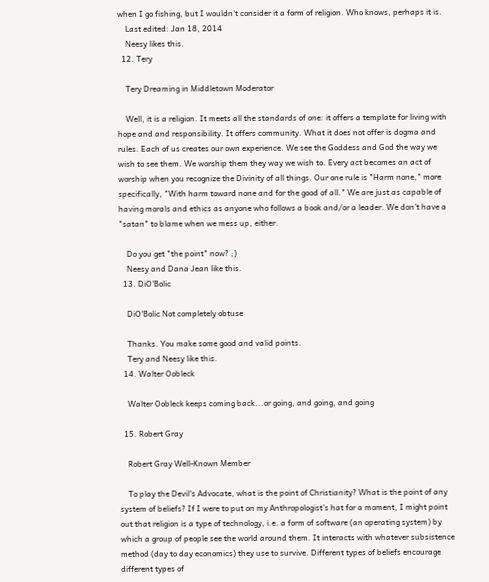when I go fishing, but I wouldn't consider it a form of religion. Who knows, perhaps it is.
    Last edited: Jan 18, 2014
    Neesy likes this.
  12. Tery

    Tery Dreaming in Middletown Moderator

    Well, it is a religion. It meets all the standards of one: it offers a template for living with hope and and responsibility. It offers community. What it does not offer is dogma and rules. Each of us creates our own experience. We see the Goddess and God the way we wish to see them. We worship them they way we wish to. Every act becomes an act of worship when you recognize the Divinity of all things. Our one rule is "Harm none," more specifically, "With harm toward none and for the good of all." We are just as capable of having morals and ethics as anyone who follows a book and/or a leader. We don't have a "satan" to blame when we mess up, either.

    Do you get "the point" now? ;)
    Neesy and Dana Jean like this.
  13. DiO'Bolic

    DiO'Bolic Not completely obtuse

    Thanks. You make some good and valid points.
    Tery and Neesy like this.
  14. Walter Oobleck

    Walter Oobleck keeps coming back...or going, and going, and going

  15. Robert Gray

    Robert Gray Well-Known Member

    To play the Devil's Advocate, what is the point of Christianity? What is the point of any system of beliefs? If I were to put on my Anthropologist's hat for a moment, I might point out that religion is a type of technology, i.e. a form of software (an operating system) by which a group of people see the world around them. It interacts with whatever subsistence method (day to day economics) they use to survive. Different types of beliefs encourage different types of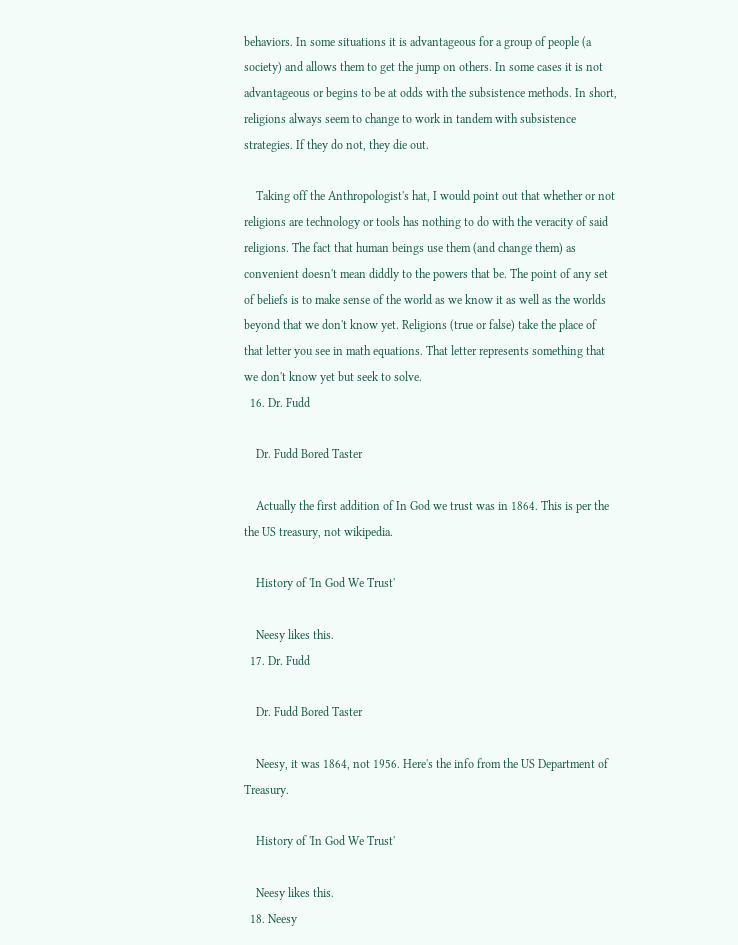behaviors. In some situations it is advantageous for a group of people (a society) and allows them to get the jump on others. In some cases it is not advantageous or begins to be at odds with the subsistence methods. In short, religions always seem to change to work in tandem with subsistence strategies. If they do not, they die out.

    Taking off the Anthropologist's hat, I would point out that whether or not religions are technology or tools has nothing to do with the veracity of said religions. The fact that human beings use them (and change them) as convenient doesn't mean diddly to the powers that be. The point of any set of beliefs is to make sense of the world as we know it as well as the worlds beyond that we don't know yet. Religions (true or false) take the place of that letter you see in math equations. That letter represents something that we don't know yet but seek to solve.
  16. Dr. Fudd

    Dr. Fudd Bored Taster

    Actually the first addition of In God we trust was in 1864. This is per the the US treasury, not wikipedia.

    History of 'In God We Trust'

    Neesy likes this.
  17. Dr. Fudd

    Dr. Fudd Bored Taster

    Neesy, it was 1864, not 1956. Here's the info from the US Department of Treasury.

    History of 'In God We Trust'

    Neesy likes this.
  18. Neesy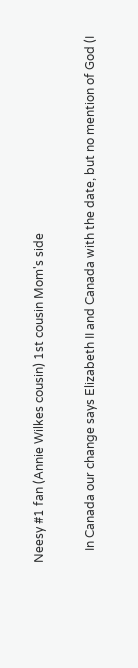Neesy #1 fan (Annie Wilkes cousin) 1st cousin Mom's side

    In Canada our change says Elizabeth II and Canada with the date, but no mention of God (I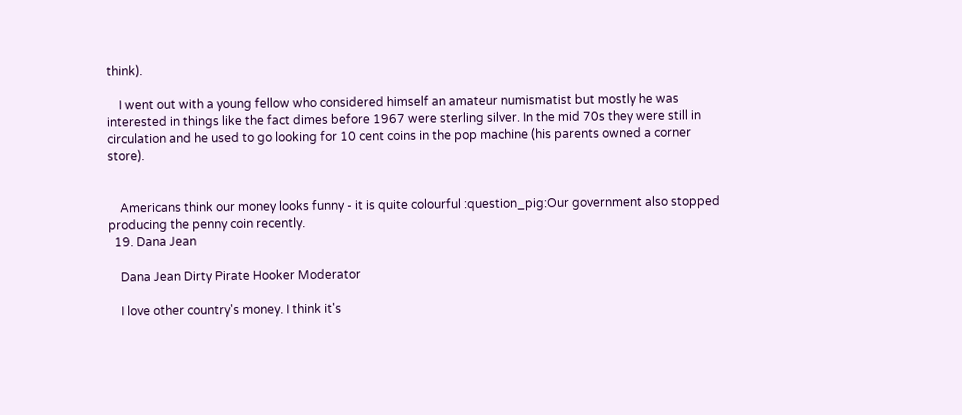think).

    I went out with a young fellow who considered himself an amateur numismatist but mostly he was interested in things like the fact dimes before 1967 were sterling silver. In the mid 70s they were still in circulation and he used to go looking for 10 cent coins in the pop machine (his parents owned a corner store).


    Americans think our money looks funny - it is quite colourful :question_pig:Our government also stopped producing the penny coin recently.
  19. Dana Jean

    Dana Jean Dirty Pirate Hooker Moderator

    I love other country's money. I think it's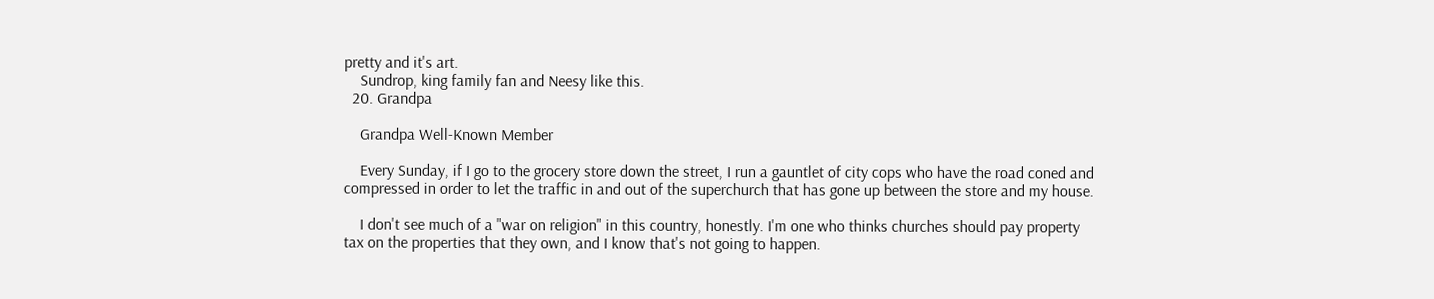pretty and it's art.
    Sundrop, king family fan and Neesy like this.
  20. Grandpa

    Grandpa Well-Known Member

    Every Sunday, if I go to the grocery store down the street, I run a gauntlet of city cops who have the road coned and compressed in order to let the traffic in and out of the superchurch that has gone up between the store and my house.

    I don't see much of a "war on religion" in this country, honestly. I'm one who thinks churches should pay property tax on the properties that they own, and I know that's not going to happen.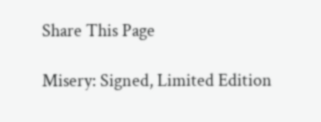Share This Page

Misery: Signed, Limited Edition